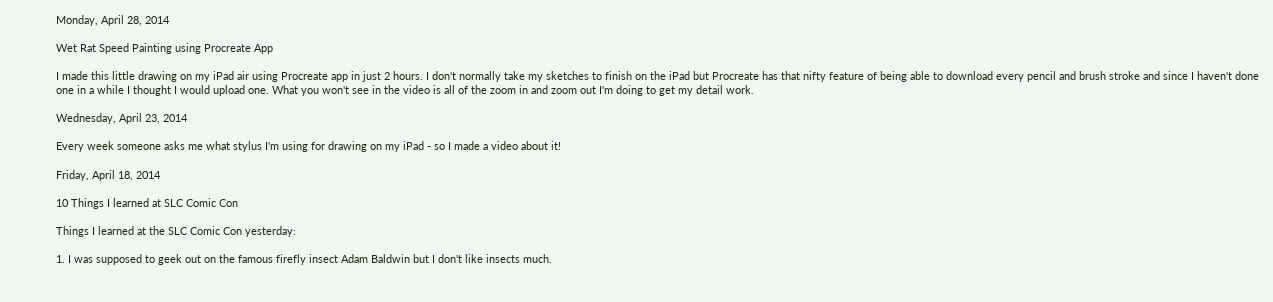Monday, April 28, 2014

Wet Rat Speed Painting using Procreate App

I made this little drawing on my iPad air using Procreate app in just 2 hours. I don't normally take my sketches to finish on the iPad but Procreate has that nifty feature of being able to download every pencil and brush stroke and since I haven't done one in a while I thought I would upload one. What you won't see in the video is all of the zoom in and zoom out I'm doing to get my detail work.

Wednesday, April 23, 2014

Every week someone asks me what stylus I'm using for drawing on my iPad - so I made a video about it!

Friday, April 18, 2014

10 Things I learned at SLC Comic Con

Things I learned at the SLC Comic Con yesterday:

1. I was supposed to geek out on the famous firefly insect Adam Baldwin but I don't like insects much.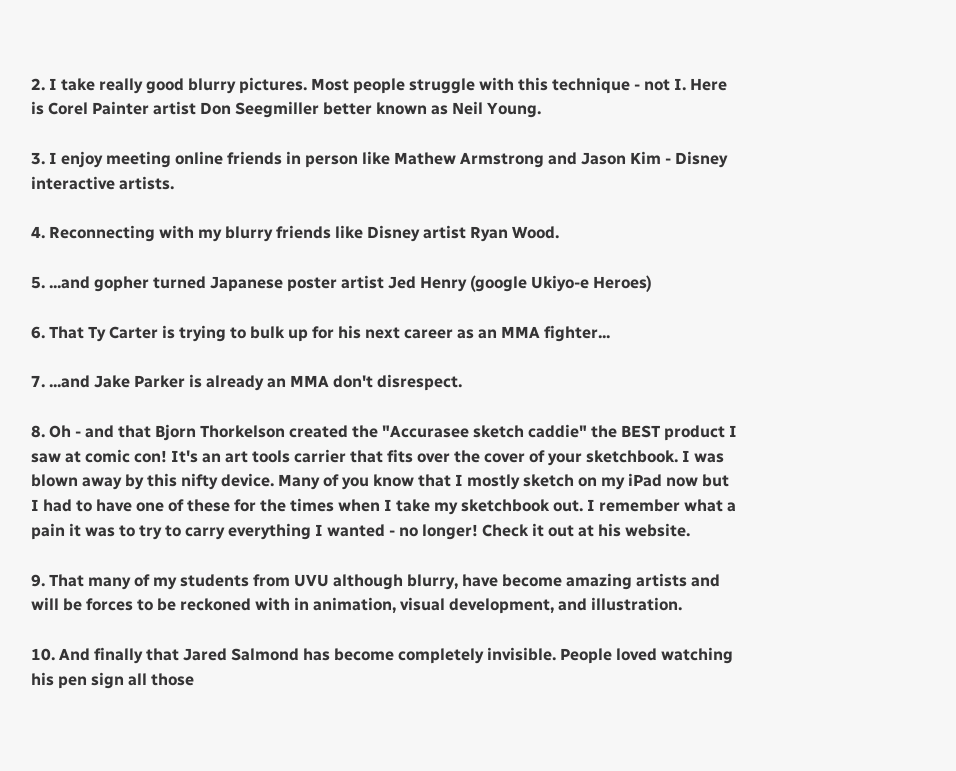2. I take really good blurry pictures. Most people struggle with this technique - not I. Here is Corel Painter artist Don Seegmiller better known as Neil Young.

3. I enjoy meeting online friends in person like Mathew Armstrong and Jason Kim - Disney interactive artists.

4. Reconnecting with my blurry friends like Disney artist Ryan Wood.

5. ...and gopher turned Japanese poster artist Jed Henry (google Ukiyo-e Heroes)

6. That Ty Carter is trying to bulk up for his next career as an MMA fighter...

7. ...and Jake Parker is already an MMA don't disrespect.

8. Oh - and that Bjorn Thorkelson created the "Accurasee sketch caddie" the BEST product I saw at comic con! It's an art tools carrier that fits over the cover of your sketchbook. I was blown away by this nifty device. Many of you know that I mostly sketch on my iPad now but I had to have one of these for the times when I take my sketchbook out. I remember what a pain it was to try to carry everything I wanted - no longer! Check it out at his website.

9. That many of my students from UVU although blurry, have become amazing artists and will be forces to be reckoned with in animation, visual development, and illustration.

10. And finally that Jared Salmond has become completely invisible. People loved watching his pen sign all those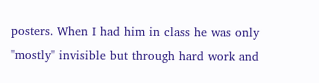posters. When I had him in class he was only "mostly" invisible but through hard work and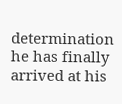determination he has finally arrived at his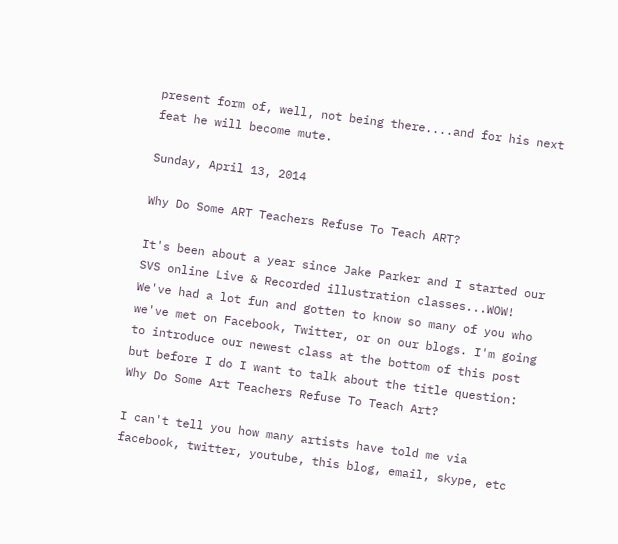present form of, well, not being there....and for his next feat he will become mute.

Sunday, April 13, 2014

Why Do Some ART Teachers Refuse To Teach ART?

It's been about a year since Jake Parker and I started our SVS online Live & Recorded illustration classes...WOW! We've had a lot fun and gotten to know so many of you who we've met on Facebook, Twitter, or on our blogs. I'm going to introduce our newest class at the bottom of this post but before I do I want to talk about the title question: Why Do Some Art Teachers Refuse To Teach Art?

I can't tell you how many artists have told me via facebook, twitter, youtube, this blog, email, skype, etc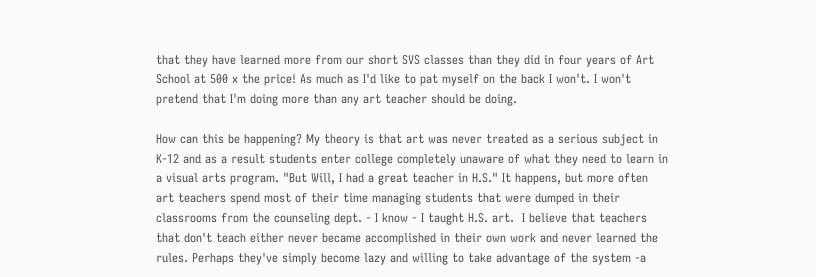that they have learned more from our short SVS classes than they did in four years of Art School at 500 x the price! As much as I'd like to pat myself on the back I won't. I won't pretend that I'm doing more than any art teacher should be doing.

How can this be happening? My theory is that art was never treated as a serious subject in K-12 and as a result students enter college completely unaware of what they need to learn in a visual arts program. "But Will, I had a great teacher in H.S." It happens, but more often art teachers spend most of their time managing students that were dumped in their classrooms from the counseling dept. - I know - I taught H.S. art.  I believe that teachers that don't teach either never became accomplished in their own work and never learned the rules. Perhaps they've simply become lazy and willing to take advantage of the system -a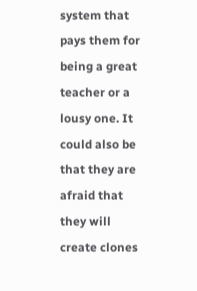system that pays them for being a great teacher or a lousy one. It could also be that they are afraid that they will create clones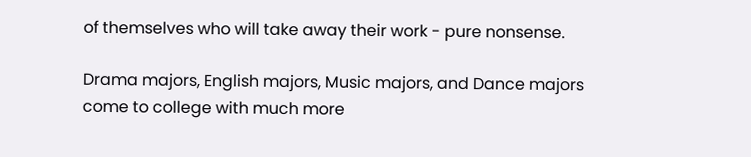of themselves who will take away their work - pure nonsense.

Drama majors, English majors, Music majors, and Dance majors come to college with much more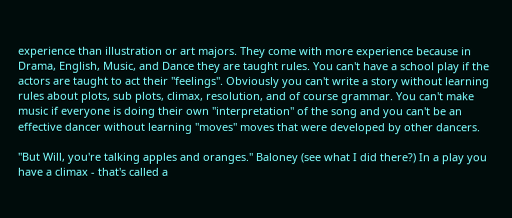experience than illustration or art majors. They come with more experience because in Drama, English, Music, and Dance they are taught rules. You can't have a school play if the actors are taught to act their "feelings". Obviously you can't write a story without learning rules about plots, sub plots, climax, resolution, and of course grammar. You can't make music if everyone is doing their own "interpretation" of the song and you can't be an effective dancer without learning "moves" moves that were developed by other dancers.

"But Will, you're talking apples and oranges." Baloney (see what I did there?) In a play you have a climax - that's called a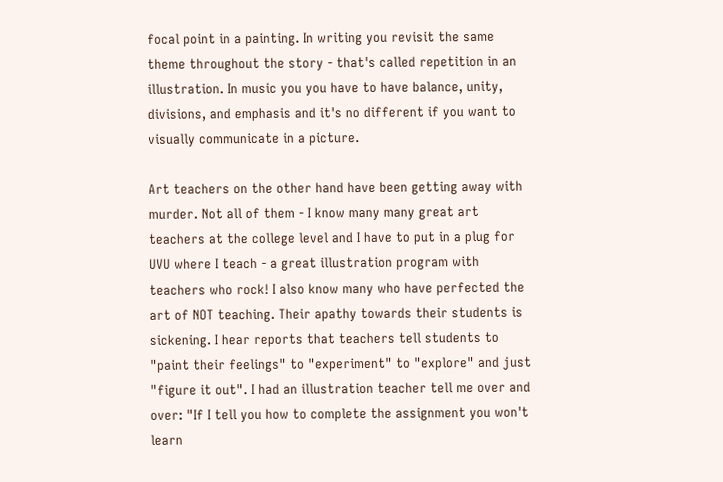focal point in a painting. In writing you revisit the same theme throughout the story - that's called repetition in an illustration. In music you you have to have balance, unity, divisions, and emphasis and it's no different if you want to visually communicate in a picture.

Art teachers on the other hand have been getting away with murder. Not all of them - I know many many great art teachers at the college level and I have to put in a plug for UVU where I teach - a great illustration program with teachers who rock! I also know many who have perfected the art of NOT teaching. Their apathy towards their students is sickening. I hear reports that teachers tell students to "paint their feelings" to "experiment" to "explore" and just "figure it out". I had an illustration teacher tell me over and over: "If I tell you how to complete the assignment you won't learn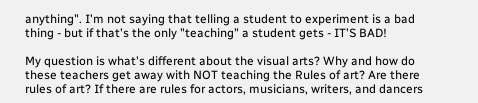anything". I'm not saying that telling a student to experiment is a bad thing - but if that's the only "teaching" a student gets - IT'S BAD!

My question is what's different about the visual arts? Why and how do these teachers get away with NOT teaching the Rules of art? Are there rules of art? If there are rules for actors, musicians, writers, and dancers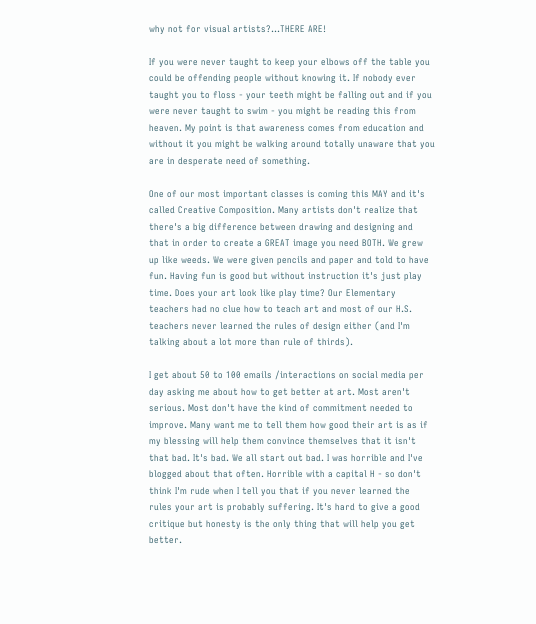why not for visual artists?...THERE ARE!

If you were never taught to keep your elbows off the table you could be offending people without knowing it. If nobody ever taught you to floss - your teeth might be falling out and if you were never taught to swim - you might be reading this from heaven. My point is that awareness comes from education and without it you might be walking around totally unaware that you are in desperate need of something.

One of our most important classes is coming this MAY and it's called Creative Composition. Many artists don't realize that there's a big difference between drawing and designing and that in order to create a GREAT image you need BOTH. We grew up like weeds. We were given pencils and paper and told to have fun. Having fun is good but without instruction it's just play time. Does your art look like play time? Our Elementary teachers had no clue how to teach art and most of our H.S. teachers never learned the rules of design either (and I'm talking about a lot more than rule of thirds).

I get about 50 to 100 emails /interactions on social media per day asking me about how to get better at art. Most aren't serious. Most don't have the kind of commitment needed to improve. Many want me to tell them how good their art is as if my blessing will help them convince themselves that it isn't that bad. It's bad. We all start out bad. I was horrible and I've blogged about that often. Horrible with a capital H - so don't think I'm rude when I tell you that if you never learned the rules your art is probably suffering. It's hard to give a good critique but honesty is the only thing that will help you get better.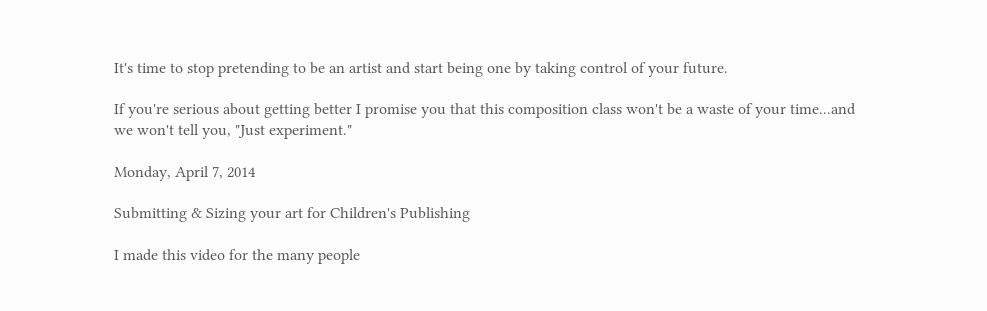It's time to stop pretending to be an artist and start being one by taking control of your future.

If you're serious about getting better I promise you that this composition class won't be a waste of your time...and we won't tell you, "Just experiment."

Monday, April 7, 2014

Submitting & Sizing your art for Children's Publishing

I made this video for the many people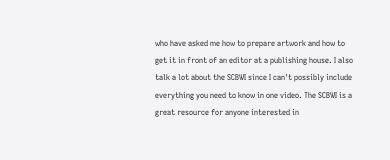who have asked me how to prepare artwork and how to get it in front of an editor at a publishing house. I also talk a lot about the SCBWI since I can't possibly include everything you need to know in one video. The SCBWI is a great resource for anyone interested in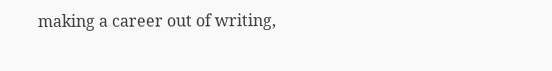making a career out of writing,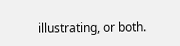illustrating, or both.